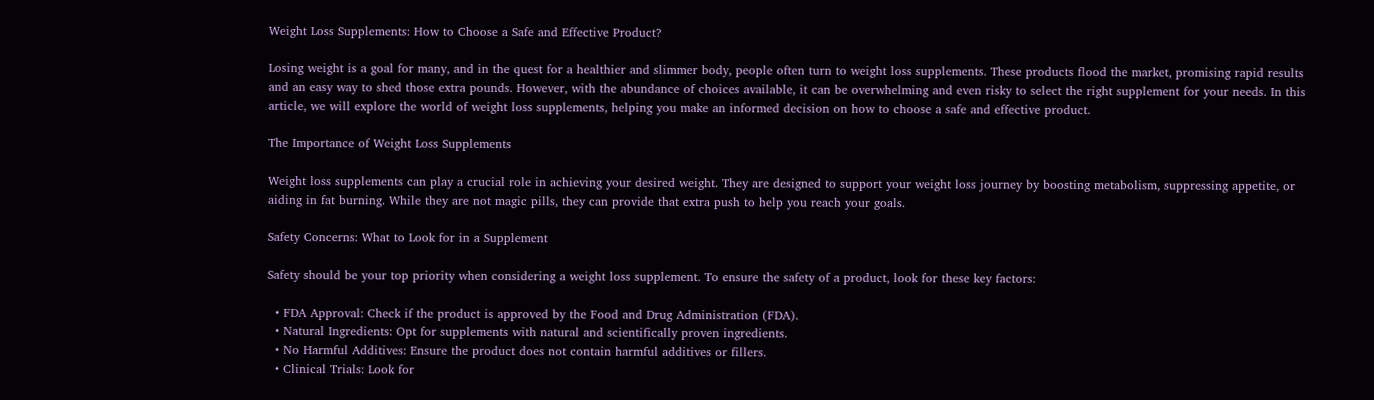Weight Loss Supplements: How to Choose a Safe and Effective Product?

Losing weight is a goal for many, and in the quest for a healthier and slimmer body, people often turn to weight loss supplements. These products flood the market, promising rapid results and an easy way to shed those extra pounds. However, with the abundance of choices available, it can be overwhelming and even risky to select the right supplement for your needs. In this article, we will explore the world of weight loss supplements, helping you make an informed decision on how to choose a safe and effective product.

The Importance of Weight Loss Supplements

Weight loss supplements can play a crucial role in achieving your desired weight. They are designed to support your weight loss journey by boosting metabolism, suppressing appetite, or aiding in fat burning. While they are not magic pills, they can provide that extra push to help you reach your goals.

Safety Concerns: What to Look for in a Supplement

Safety should be your top priority when considering a weight loss supplement. To ensure the safety of a product, look for these key factors:

  • FDA Approval: Check if the product is approved by the Food and Drug Administration (FDA).
  • Natural Ingredients: Opt for supplements with natural and scientifically proven ingredients.
  • No Harmful Additives: Ensure the product does not contain harmful additives or fillers.
  • Clinical Trials: Look for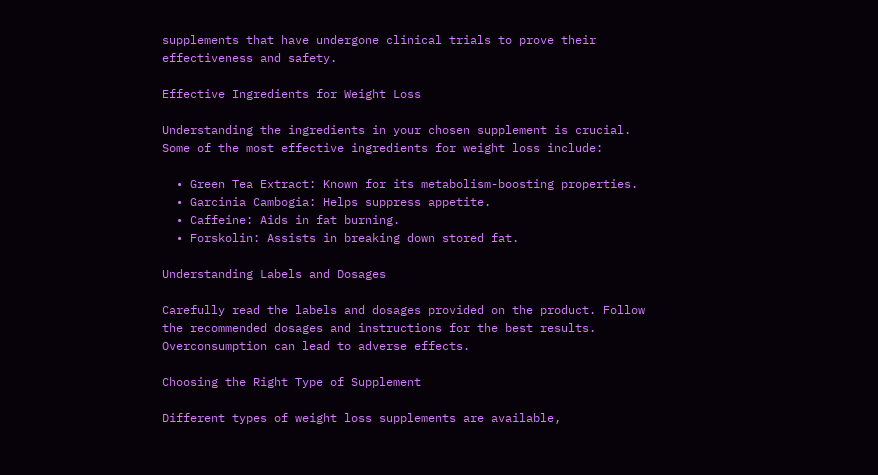supplements that have undergone clinical trials to prove their effectiveness and safety.

Effective Ingredients for Weight Loss

Understanding the ingredients in your chosen supplement is crucial. Some of the most effective ingredients for weight loss include:

  • Green Tea Extract: Known for its metabolism-boosting properties.
  • Garcinia Cambogia: Helps suppress appetite.
  • Caffeine: Aids in fat burning.
  • Forskolin: Assists in breaking down stored fat.

Understanding Labels and Dosages

Carefully read the labels and dosages provided on the product. Follow the recommended dosages and instructions for the best results. Overconsumption can lead to adverse effects.

Choosing the Right Type of Supplement

Different types of weight loss supplements are available,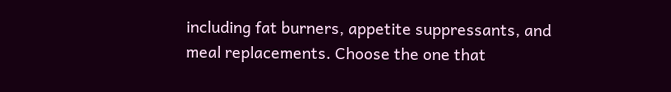including fat burners, appetite suppressants, and meal replacements. Choose the one that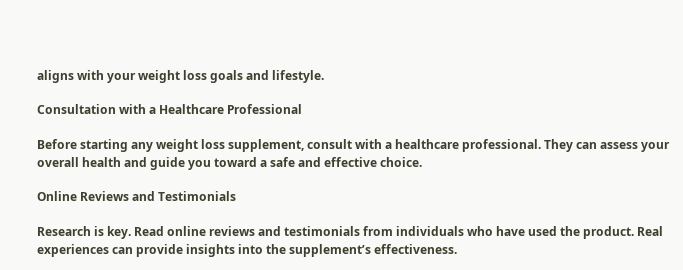aligns with your weight loss goals and lifestyle.

Consultation with a Healthcare Professional

Before starting any weight loss supplement, consult with a healthcare professional. They can assess your overall health and guide you toward a safe and effective choice.

Online Reviews and Testimonials

Research is key. Read online reviews and testimonials from individuals who have used the product. Real experiences can provide insights into the supplement’s effectiveness.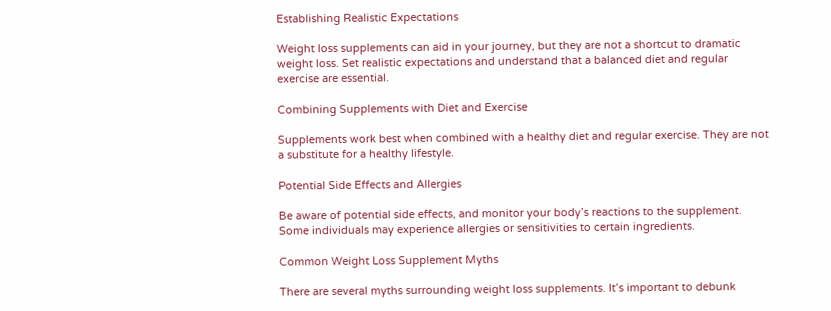Establishing Realistic Expectations

Weight loss supplements can aid in your journey, but they are not a shortcut to dramatic weight loss. Set realistic expectations and understand that a balanced diet and regular exercise are essential.

Combining Supplements with Diet and Exercise

Supplements work best when combined with a healthy diet and regular exercise. They are not a substitute for a healthy lifestyle.

Potential Side Effects and Allergies

Be aware of potential side effects, and monitor your body’s reactions to the supplement. Some individuals may experience allergies or sensitivities to certain ingredients.

Common Weight Loss Supplement Myths

There are several myths surrounding weight loss supplements. It’s important to debunk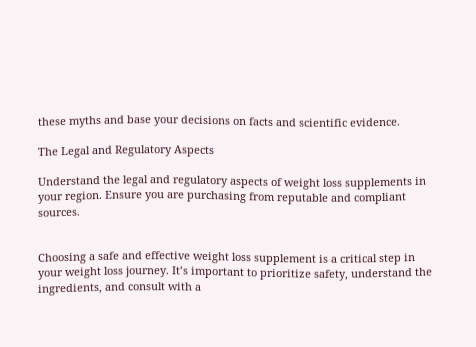these myths and base your decisions on facts and scientific evidence.

The Legal and Regulatory Aspects

Understand the legal and regulatory aspects of weight loss supplements in your region. Ensure you are purchasing from reputable and compliant sources.


Choosing a safe and effective weight loss supplement is a critical step in your weight loss journey. It’s important to prioritize safety, understand the ingredients, and consult with a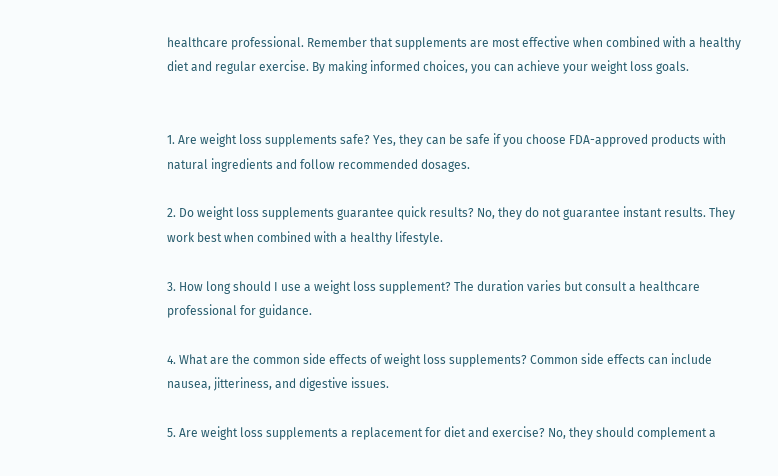healthcare professional. Remember that supplements are most effective when combined with a healthy diet and regular exercise. By making informed choices, you can achieve your weight loss goals.


1. Are weight loss supplements safe? Yes, they can be safe if you choose FDA-approved products with natural ingredients and follow recommended dosages.

2. Do weight loss supplements guarantee quick results? No, they do not guarantee instant results. They work best when combined with a healthy lifestyle.

3. How long should I use a weight loss supplement? The duration varies but consult a healthcare professional for guidance.

4. What are the common side effects of weight loss supplements? Common side effects can include nausea, jitteriness, and digestive issues.

5. Are weight loss supplements a replacement for diet and exercise? No, they should complement a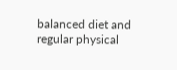balanced diet and regular physical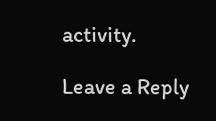activity.

Leave a Reply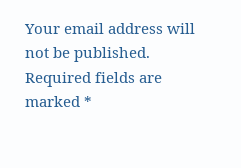Your email address will not be published. Required fields are marked *